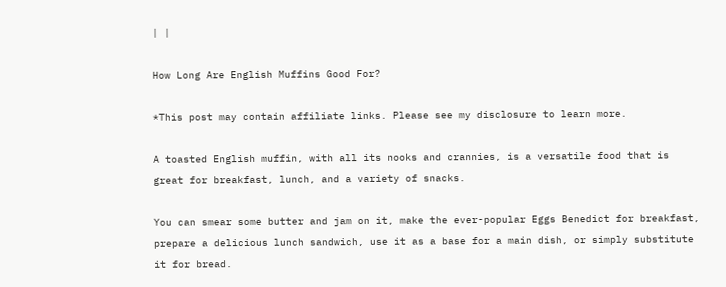| |

How Long Are English Muffins Good For?

*This post may contain affiliate links. Please see my disclosure to learn more.

A toasted English muffin, with all its nooks and crannies, is a versatile food that is great for breakfast, lunch, and a variety of snacks.

You can smear some butter and jam on it, make the ever-popular Eggs Benedict for breakfast, prepare a delicious lunch sandwich, use it as a base for a main dish, or simply substitute it for bread.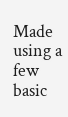Made using a few basic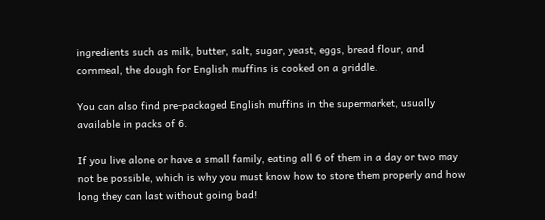ingredients such as milk, butter, salt, sugar, yeast, eggs, bread flour, and cornmeal, the dough for English muffins is cooked on a griddle.

You can also find pre-packaged English muffins in the supermarket, usually available in packs of 6.

If you live alone or have a small family, eating all 6 of them in a day or two may not be possible, which is why you must know how to store them properly and how long they can last without going bad!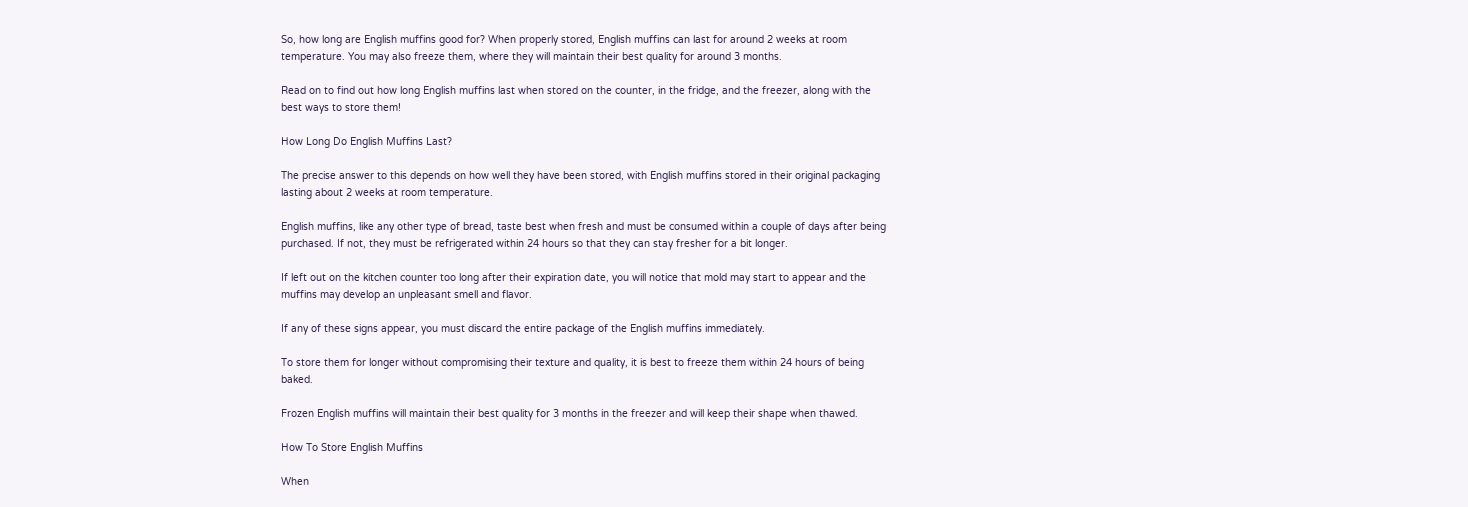So, how long are English muffins good for? When properly stored, English muffins can last for around 2 weeks at room temperature. You may also freeze them, where they will maintain their best quality for around 3 months.

Read on to find out how long English muffins last when stored on the counter, in the fridge, and the freezer, along with the best ways to store them!

How Long Do English Muffins Last?

The precise answer to this depends on how well they have been stored, with English muffins stored in their original packaging lasting about 2 weeks at room temperature.

English muffins, like any other type of bread, taste best when fresh and must be consumed within a couple of days after being purchased. If not, they must be refrigerated within 24 hours so that they can stay fresher for a bit longer.

If left out on the kitchen counter too long after their expiration date, you will notice that mold may start to appear and the muffins may develop an unpleasant smell and flavor.

If any of these signs appear, you must discard the entire package of the English muffins immediately.

To store them for longer without compromising their texture and quality, it is best to freeze them within 24 hours of being baked.

Frozen English muffins will maintain their best quality for 3 months in the freezer and will keep their shape when thawed.

How To Store English Muffins

When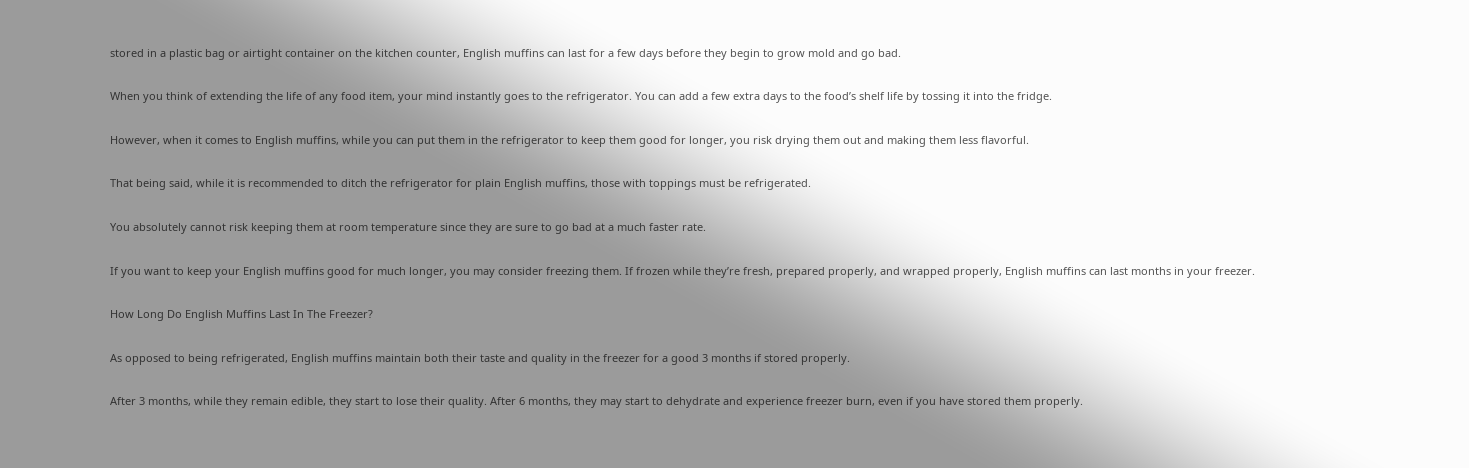stored in a plastic bag or airtight container on the kitchen counter, English muffins can last for a few days before they begin to grow mold and go bad.

When you think of extending the life of any food item, your mind instantly goes to the refrigerator. You can add a few extra days to the food’s shelf life by tossing it into the fridge.

However, when it comes to English muffins, while you can put them in the refrigerator to keep them good for longer, you risk drying them out and making them less flavorful.

That being said, while it is recommended to ditch the refrigerator for plain English muffins, those with toppings must be refrigerated.

You absolutely cannot risk keeping them at room temperature since they are sure to go bad at a much faster rate.

If you want to keep your English muffins good for much longer, you may consider freezing them. If frozen while they’re fresh, prepared properly, and wrapped properly, English muffins can last months in your freezer.

How Long Do English Muffins Last In The Freezer?

As opposed to being refrigerated, English muffins maintain both their taste and quality in the freezer for a good 3 months if stored properly.

After 3 months, while they remain edible, they start to lose their quality. After 6 months, they may start to dehydrate and experience freezer burn, even if you have stored them properly.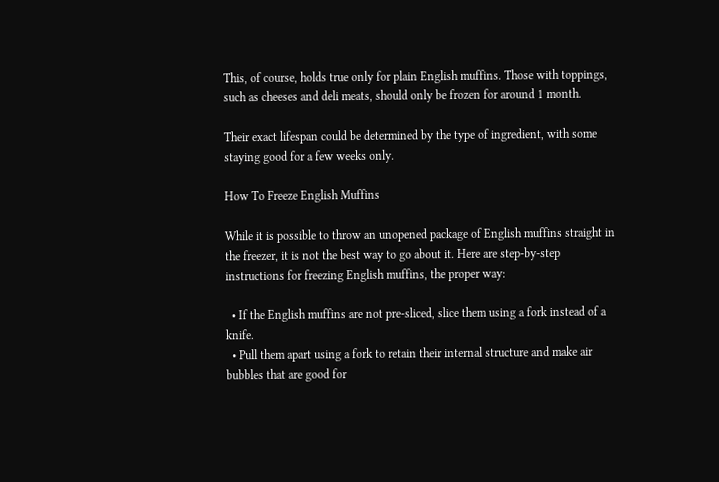This, of course, holds true only for plain English muffins. Those with toppings, such as cheeses and deli meats, should only be frozen for around 1 month.

Their exact lifespan could be determined by the type of ingredient, with some staying good for a few weeks only.

How To Freeze English Muffins

While it is possible to throw an unopened package of English muffins straight in the freezer, it is not the best way to go about it. Here are step-by-step instructions for freezing English muffins, the proper way:

  • If the English muffins are not pre-sliced, slice them using a fork instead of a knife.
  • Pull them apart using a fork to retain their internal structure and make air bubbles that are good for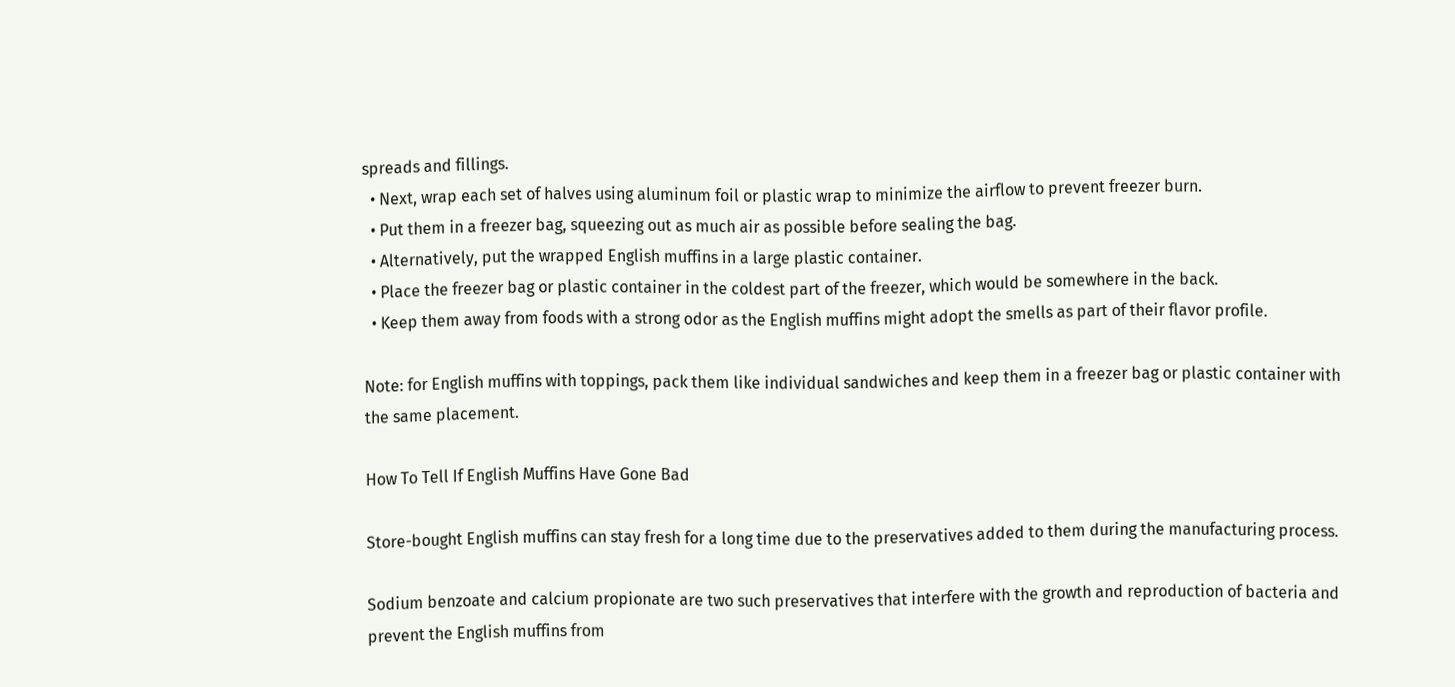spreads and fillings.
  • Next, wrap each set of halves using aluminum foil or plastic wrap to minimize the airflow to prevent freezer burn.
  • Put them in a freezer bag, squeezing out as much air as possible before sealing the bag.
  • Alternatively, put the wrapped English muffins in a large plastic container.
  • Place the freezer bag or plastic container in the coldest part of the freezer, which would be somewhere in the back.
  • Keep them away from foods with a strong odor as the English muffins might adopt the smells as part of their flavor profile.

Note: for English muffins with toppings, pack them like individual sandwiches and keep them in a freezer bag or plastic container with the same placement.

How To Tell If English Muffins Have Gone Bad

Store-bought English muffins can stay fresh for a long time due to the preservatives added to them during the manufacturing process.

Sodium benzoate and calcium propionate are two such preservatives that interfere with the growth and reproduction of bacteria and prevent the English muffins from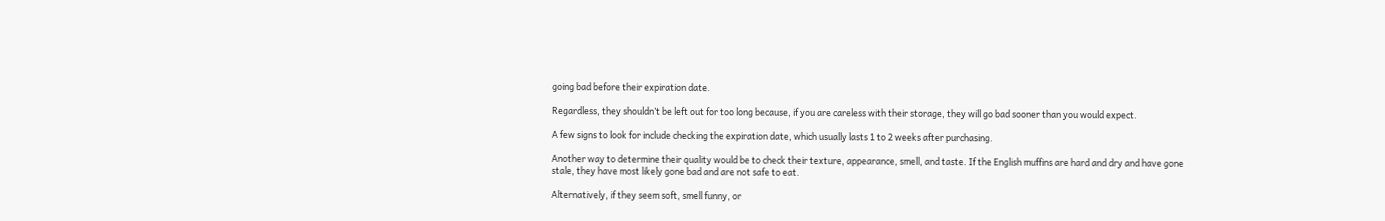going bad before their expiration date.

Regardless, they shouldn’t be left out for too long because, if you are careless with their storage, they will go bad sooner than you would expect.

A few signs to look for include checking the expiration date, which usually lasts 1 to 2 weeks after purchasing.

Another way to determine their quality would be to check their texture, appearance, smell, and taste. If the English muffins are hard and dry and have gone stale, they have most likely gone bad and are not safe to eat.

Alternatively, if they seem soft, smell funny, or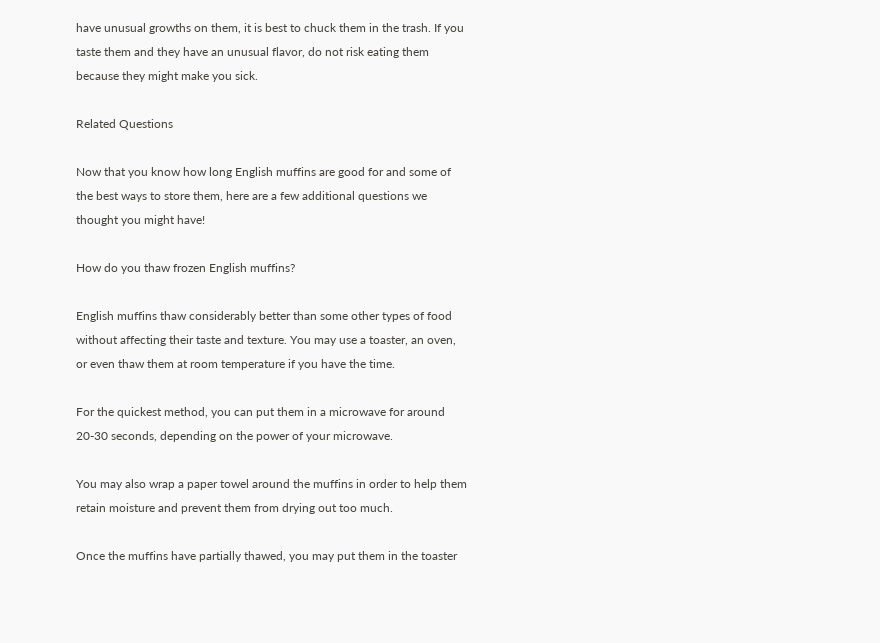have unusual growths on them, it is best to chuck them in the trash. If you taste them and they have an unusual flavor, do not risk eating them because they might make you sick.

Related Questions

Now that you know how long English muffins are good for and some of the best ways to store them, here are a few additional questions we thought you might have!

How do you thaw frozen English muffins?

English muffins thaw considerably better than some other types of food without affecting their taste and texture. You may use a toaster, an oven, or even thaw them at room temperature if you have the time.

For the quickest method, you can put them in a microwave for around 20-30 seconds, depending on the power of your microwave.

You may also wrap a paper towel around the muffins in order to help them retain moisture and prevent them from drying out too much.

Once the muffins have partially thawed, you may put them in the toaster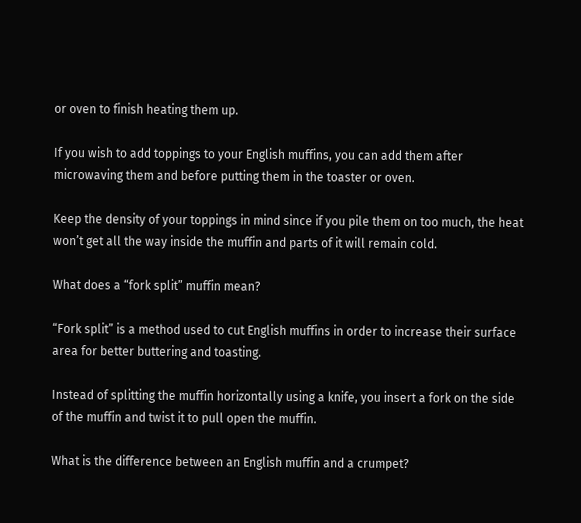or oven to finish heating them up.

If you wish to add toppings to your English muffins, you can add them after microwaving them and before putting them in the toaster or oven.

Keep the density of your toppings in mind since if you pile them on too much, the heat won’t get all the way inside the muffin and parts of it will remain cold.

What does a “fork split” muffin mean?

“Fork split” is a method used to cut English muffins in order to increase their surface area for better buttering and toasting.

Instead of splitting the muffin horizontally using a knife, you insert a fork on the side of the muffin and twist it to pull open the muffin.

What is the difference between an English muffin and a crumpet?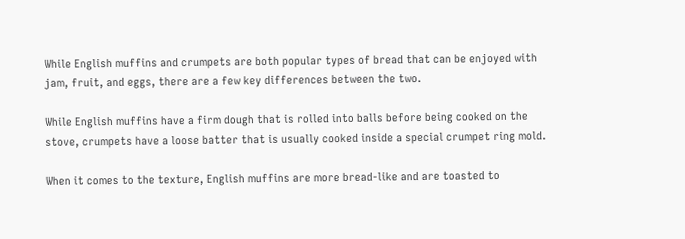While English muffins and crumpets are both popular types of bread that can be enjoyed with jam, fruit, and eggs, there are a few key differences between the two.

While English muffins have a firm dough that is rolled into balls before being cooked on the stove, crumpets have a loose batter that is usually cooked inside a special crumpet ring mold.

When it comes to the texture, English muffins are more bread-like and are toasted to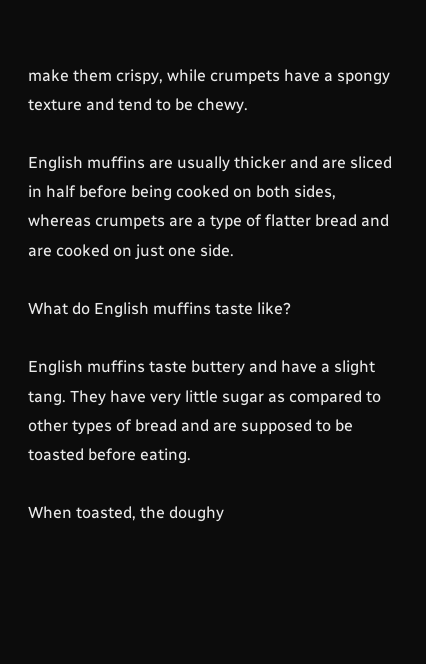make them crispy, while crumpets have a spongy texture and tend to be chewy.

English muffins are usually thicker and are sliced in half before being cooked on both sides, whereas crumpets are a type of flatter bread and are cooked on just one side.

What do English muffins taste like?

English muffins taste buttery and have a slight tang. They have very little sugar as compared to other types of bread and are supposed to be toasted before eating.

When toasted, the doughy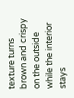texture turns brown and crispy on the outside while the interior stays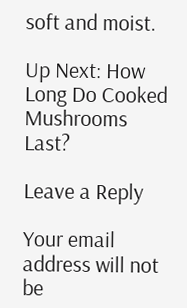soft and moist.

Up Next: How Long Do Cooked Mushrooms Last?

Leave a Reply

Your email address will not be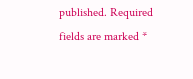published. Required fields are marked *